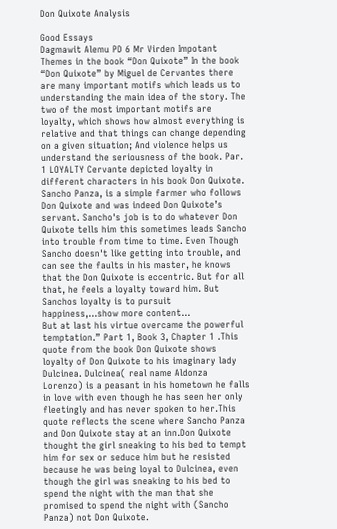Don Quixote Analysis

Good Essays
Dagmawit Alemu PD 6 Mr Virden Impotant Themes in the book “Don Quixote” In the book “Don Quixote” by Miguel de Cervantes there are many important motifs which leads us to understanding the main idea of the story. The two of the most important motifs are loyalty, which shows how almost everything is relative and that things can change depending on a given situation; And violence helps us understand the seriousness of the book. Par. 1 LOYALTY Cervante depicted loyalty in different characters in his book Don Quixote. Sancho Panza, is a simple farmer who follows Don Quixote and was indeed Don Quixote’s servant. Sancho's job is to do whatever Don Quixote tells him this sometimes leads Sancho into trouble from time to time. Even Though Sancho doesn't like getting into trouble, and can see the faults in his master, he knows that the Don Quixote is eccentric. But for all that, he feels a loyalty toward him. But Sanchos loyalty is to pursuit happiness,…show more content…
But at last his virtue overcame the powerful temptation.” Part 1, Book 3, Chapter 1 .This quote from the book Don Quixote shows loyalty of Don Quixote to his imaginary lady Dulcinea. Dulcinea( real name Aldonza Lorenzo) is a peasant in his hometown he falls in love with even though he has seen her only fleetingly and has never spoken to her.This quote reflects the scene where Sancho Panza and Don Quixote stay at an inn.Don Quixote thought the girl sneaking to his bed to tempt him for sex or seduce him but he resisted because he was being loyal to Dulcinea, even though the girl was sneaking to his bed to spend the night with the man that she promised to spend the night with (Sancho Panza) not Don Quixote.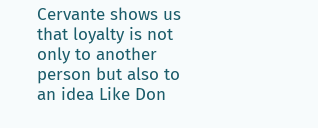Cervante shows us that loyalty is not only to another person but also to an idea Like Don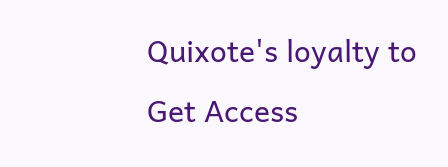Quixote's loyalty to
Get Access